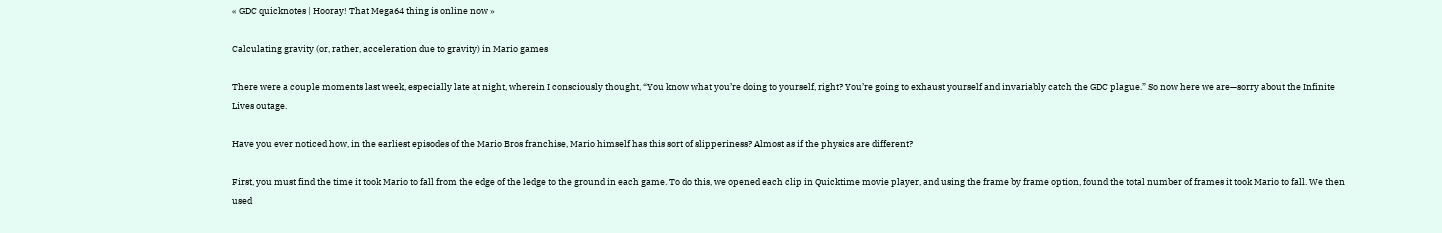« GDC quicknotes | Hooray! That Mega64 thing is online now »

Calculating gravity (or, rather, acceleration due to gravity) in Mario games

There were a couple moments last week, especially late at night, wherein I consciously thought, “You know what you’re doing to yourself, right? You’re going to exhaust yourself and invariably catch the GDC plague.” So now here we are—sorry about the Infinite Lives outage.

Have you ever noticed how, in the earliest episodes of the Mario Bros franchise, Mario himself has this sort of slipperiness? Almost as if the physics are different?

First, you must find the time it took Mario to fall from the edge of the ledge to the ground in each game. To do this, we opened each clip in Quicktime movie player, and using the frame by frame option, found the total number of frames it took Mario to fall. We then used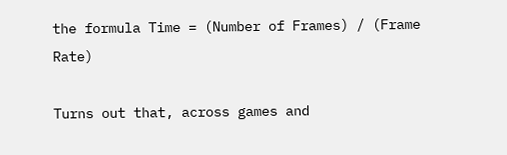the formula Time = (Number of Frames) / (Frame Rate)

Turns out that, across games and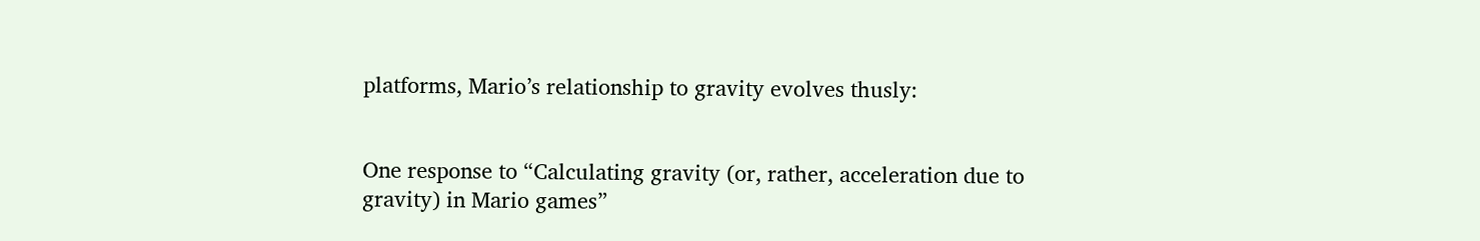platforms, Mario’s relationship to gravity evolves thusly:


One response to “Calculating gravity (or, rather, acceleration due to gravity) in Mario games”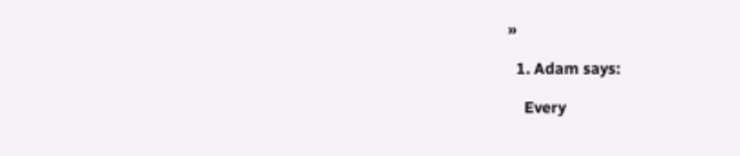»

  1. Adam says:

    Every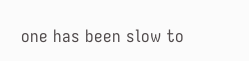one has been slow to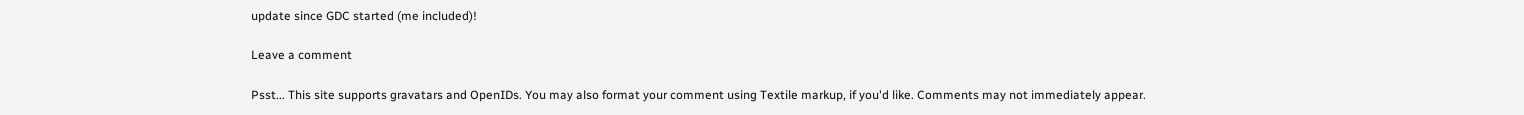update since GDC started (me included)!

Leave a comment

Psst... This site supports gravatars and OpenIDs. You may also format your comment using Textile markup, if you'd like. Comments may not immediately appear.